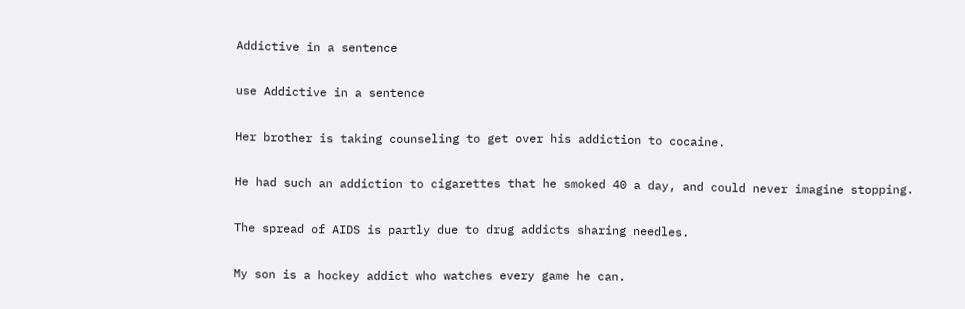Addictive in a sentence

use Addictive in a sentence

Her brother is taking counseling to get over his addiction to cocaine.

He had such an addiction to cigarettes that he smoked 40 a day, and could never imagine stopping.

The spread of AIDS is partly due to drug addicts sharing needles.

My son is a hockey addict who watches every game he can.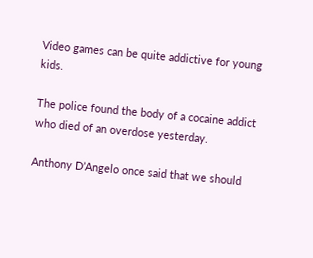Video games can be quite addictive for young kids.

The police found the body of a cocaine addict who died of an overdose yesterday.

Anthony D’Angelo once said that we should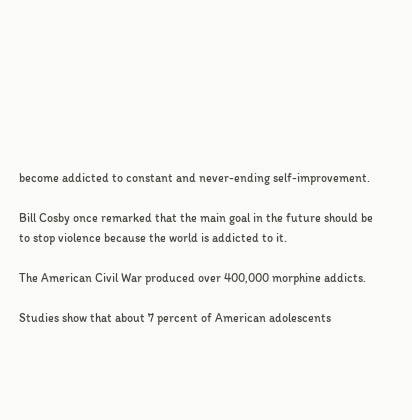become addicted to constant and never-ending self-improvement.

Bill Cosby once remarked that the main goal in the future should be to stop violence because the world is addicted to it.

The American Civil War produced over 400,000 morphine addicts.

Studies show that about 7 percent of American adolescents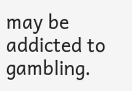may be addicted to gambling.